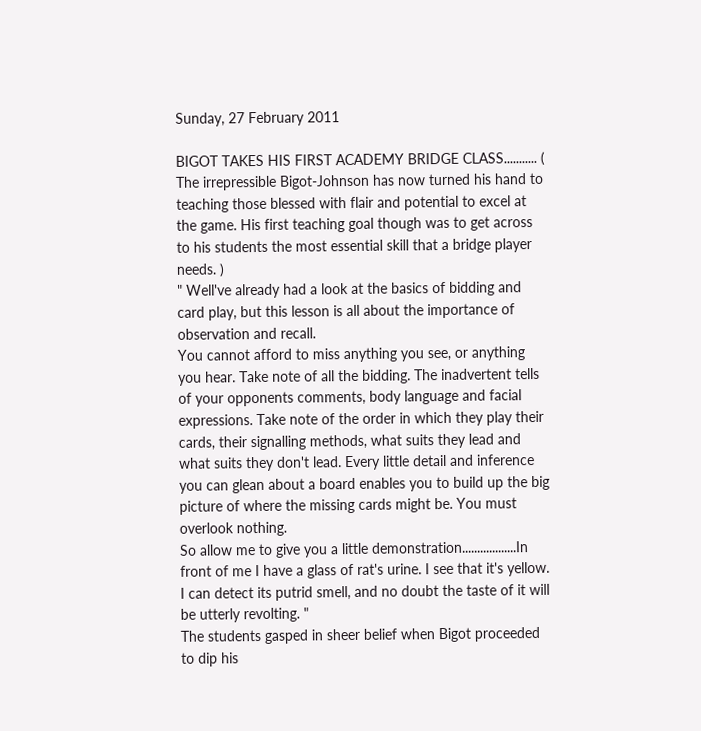Sunday, 27 February 2011

BIGOT TAKES HIS FIRST ACADEMY BRIDGE CLASS........... ( The irrepressible Bigot-Johnson has now turned his hand to teaching those blessed with flair and potential to excel at the game. His first teaching goal though was to get across to his students the most essential skill that a bridge player needs. )
" Well've already had a look at the basics of bidding and card play, but this lesson is all about the importance of observation and recall.
You cannot afford to miss anything you see, or anything you hear. Take note of all the bidding. The inadvertent tells of your opponents comments, body language and facial expressions. Take note of the order in which they play their cards, their signalling methods, what suits they lead and what suits they don't lead. Every little detail and inference you can glean about a board enables you to build up the big picture of where the missing cards might be. You must overlook nothing.
So allow me to give you a little demonstration..................In front of me I have a glass of rat's urine. I see that it's yellow. I can detect its putrid smell, and no doubt the taste of it will be utterly revolting. "
The students gasped in sheer belief when Bigot proceeded to dip his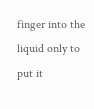finger into the liquid only to put it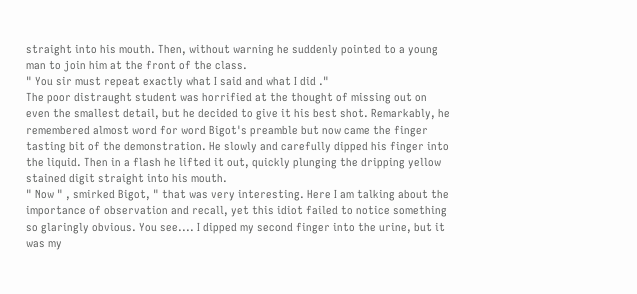straight into his mouth. Then, without warning he suddenly pointed to a young man to join him at the front of the class.
" You sir must repeat exactly what I said and what I did ."
The poor distraught student was horrified at the thought of missing out on even the smallest detail, but he decided to give it his best shot. Remarkably, he remembered almost word for word Bigot's preamble but now came the finger tasting bit of the demonstration. He slowly and carefully dipped his finger into the liquid. Then in a flash he lifted it out, quickly plunging the dripping yellow stained digit straight into his mouth.
" Now " , smirked Bigot, " that was very interesting. Here I am talking about the importance of observation and recall, yet this idiot failed to notice something so glaringly obvious. You see.... I dipped my second finger into the urine, but it was my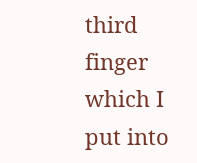third finger which I put into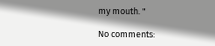my mouth. "

No comments: